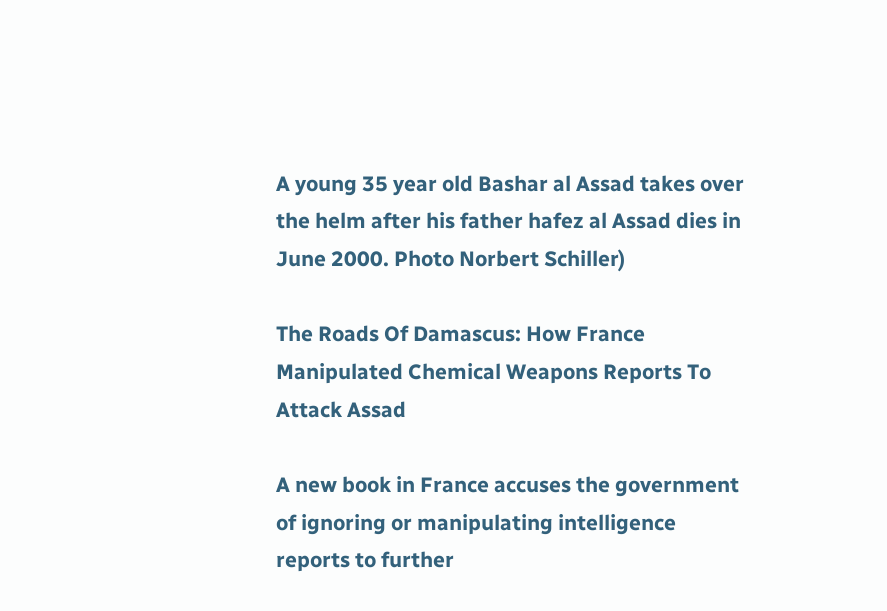A young 35 year old Bashar al Assad takes over the helm after his father hafez al Assad dies in June 2000. Photo Norbert Schiller)

The Roads Of Damascus: How France Manipulated Chemical Weapons Reports To Attack Assad

A new book in France accuses the government of ignoring or manipulating intelligence reports to further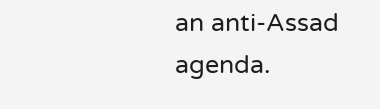an anti-Assad agenda.